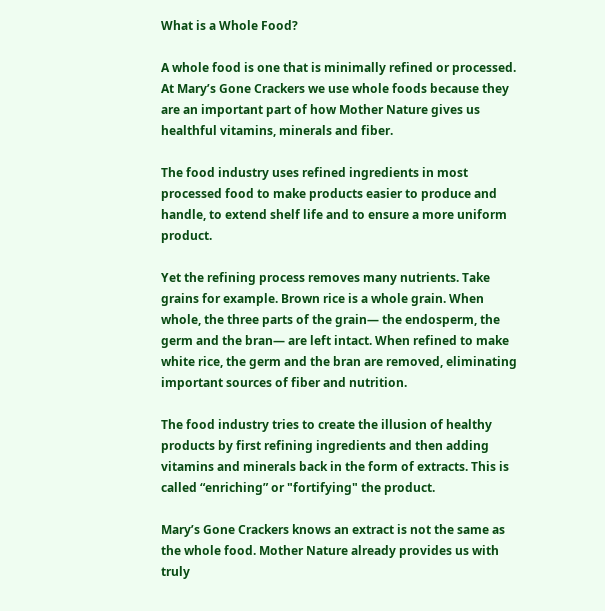What is a Whole Food?

A whole food is one that is minimally refined or processed. At Mary’s Gone Crackers we use whole foods because they are an important part of how Mother Nature gives us healthful vitamins, minerals and fiber.

The food industry uses refined ingredients in most processed food to make products easier to produce and handle, to extend shelf life and to ensure a more uniform product.

Yet the refining process removes many nutrients. Take grains for example. Brown rice is a whole grain. When whole, the three parts of the grain— the endosperm, the germ and the bran— are left intact. When refined to make white rice, the germ and the bran are removed, eliminating important sources of fiber and nutrition.

The food industry tries to create the illusion of healthy products by first refining ingredients and then adding vitamins and minerals back in the form of extracts. This is called “enriching” or "fortifying" the product.

Mary’s Gone Crackers knows an extract is not the same as the whole food. Mother Nature already provides us with truly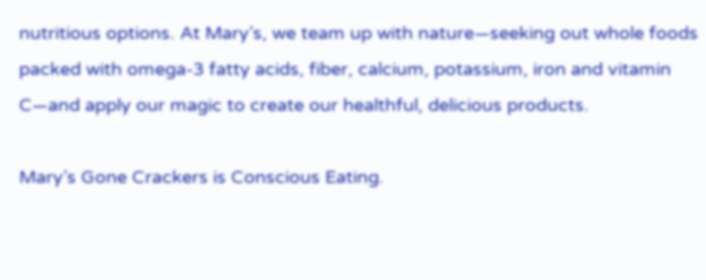nutritious options. At Mary’s, we team up with nature—seeking out whole foods packed with omega-3 fatty acids, fiber, calcium, potassium, iron and vitamin C—and apply our magic to create our healthful, delicious products.

Mary’s Gone Crackers is Conscious Eating.